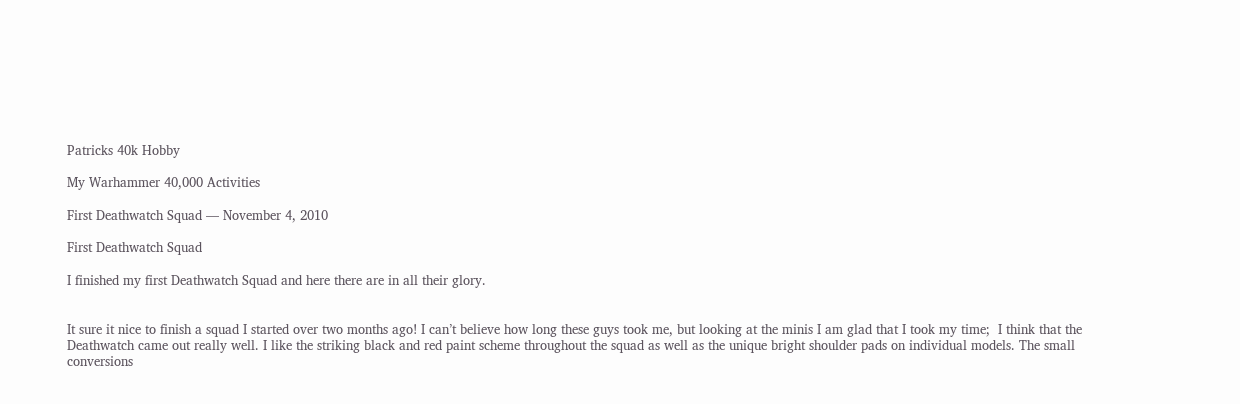Patricks 40k Hobby

My Warhammer 40,000 Activities

First Deathwatch Squad — November 4, 2010

First Deathwatch Squad

I finished my first Deathwatch Squad and here there are in all their glory.


It sure it nice to finish a squad I started over two months ago! I can’t believe how long these guys took me, but looking at the minis I am glad that I took my time;  I think that the Deathwatch came out really well. I like the striking black and red paint scheme throughout the squad as well as the unique bright shoulder pads on individual models. The small conversions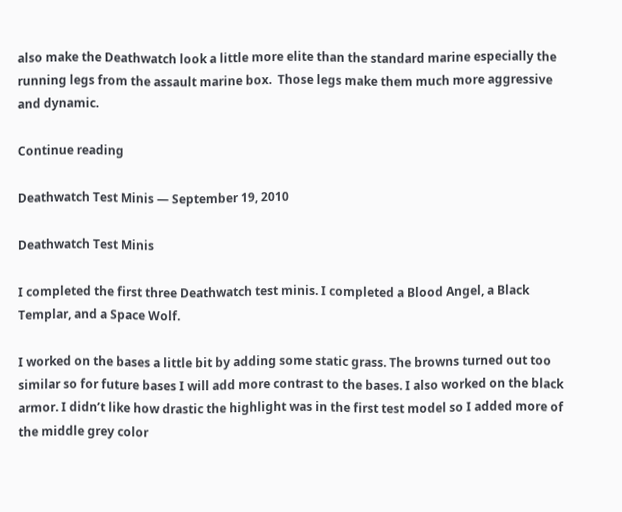also make the Deathwatch look a little more elite than the standard marine especially the running legs from the assault marine box.  Those legs make them much more aggressive and dynamic.

Continue reading

Deathwatch Test Minis — September 19, 2010

Deathwatch Test Minis

I completed the first three Deathwatch test minis. I completed a Blood Angel, a Black Templar, and a Space Wolf.

I worked on the bases a little bit by adding some static grass. The browns turned out too similar so for future bases I will add more contrast to the bases. I also worked on the black armor. I didn’t like how drastic the highlight was in the first test model so I added more of the middle grey color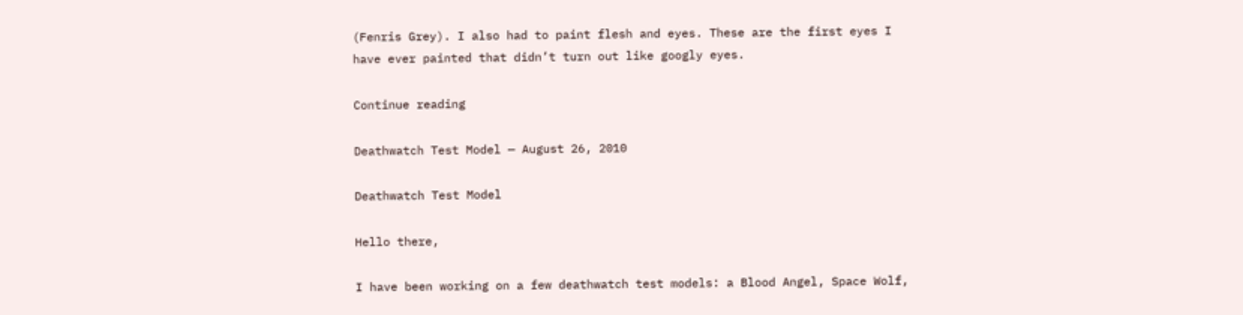(Fenris Grey). I also had to paint flesh and eyes. These are the first eyes I have ever painted that didn’t turn out like googly eyes.

Continue reading

Deathwatch Test Model — August 26, 2010

Deathwatch Test Model

Hello there,

I have been working on a few deathwatch test models: a Blood Angel, Space Wolf,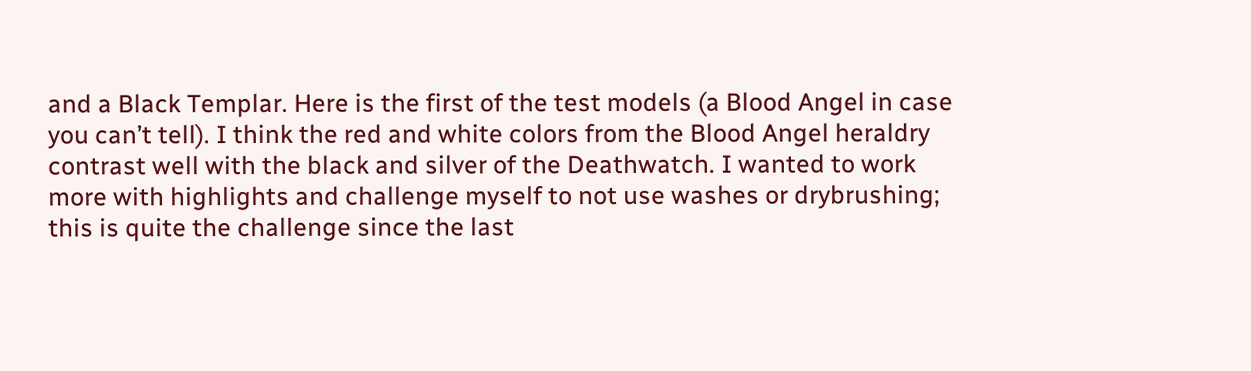and a Black Templar. Here is the first of the test models (a Blood Angel in case you can’t tell). I think the red and white colors from the Blood Angel heraldry contrast well with the black and silver of the Deathwatch. I wanted to work more with highlights and challenge myself to not use washes or drybrushing; this is quite the challenge since the last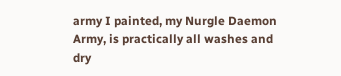army I painted, my Nurgle Daemon Army, is practically all washes and dry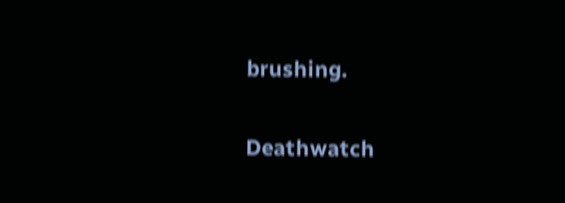brushing.

Deathwatch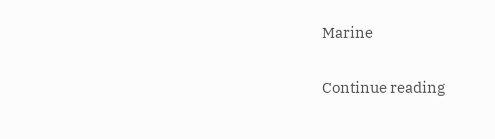Marine

Continue reading